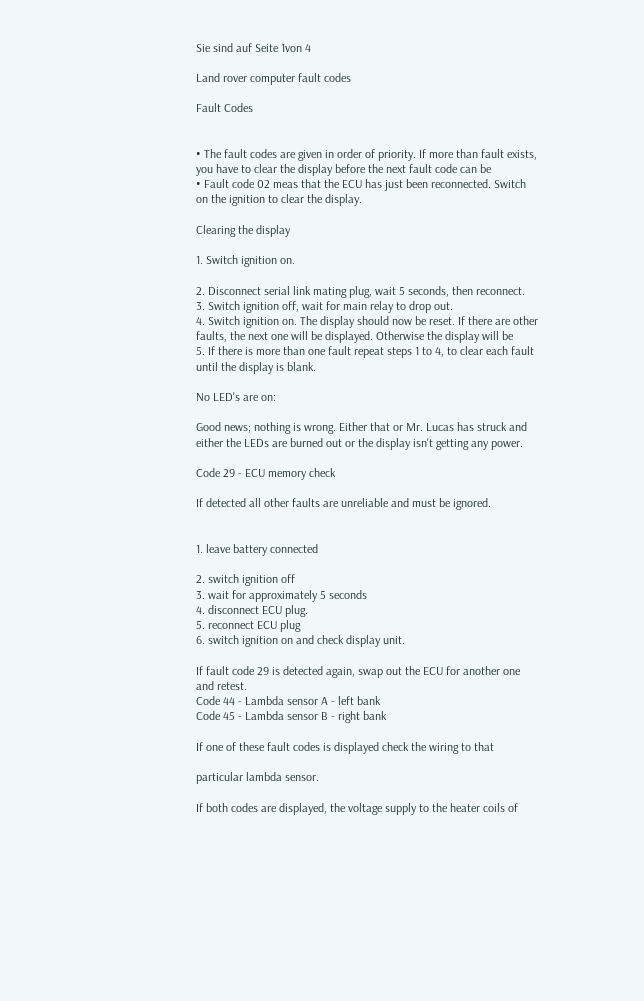Sie sind auf Seite 1von 4

Land rover computer fault codes

Fault Codes


• The fault codes are given in order of priority. If more than fault exists,
you have to clear the display before the next fault code can be
• Fault code 02 meas that the ECU has just been reconnected. Switch
on the ignition to clear the display.

Clearing the display

1. Switch ignition on.

2. Disconnect serial link mating plug, wait 5 seconds, then reconnect.
3. Switch ignition off, wait for main relay to drop out.
4. Switch ignition on. The display should now be reset. If there are other
faults, the next one will be displayed. Otherwise the display will be
5. If there is more than one fault repeat steps 1 to 4, to clear each fault
until the display is blank.

No LED's are on:

Good news; nothing is wrong. Either that or Mr. Lucas has struck and
either the LEDs are burned out or the display isn't getting any power.

Code 29 - ECU memory check

If detected all other faults are unreliable and must be ignored.


1. leave battery connected

2. switch ignition off
3. wait for approximately 5 seconds
4. disconnect ECU plug.
5. reconnect ECU plug
6. switch ignition on and check display unit.

If fault code 29 is detected again, swap out the ECU for another one
and retest.
Code 44 - Lambda sensor A - left bank
Code 45 - Lambda sensor B - right bank

If one of these fault codes is displayed check the wiring to that

particular lambda sensor.

If both codes are displayed, the voltage supply to the heater coils of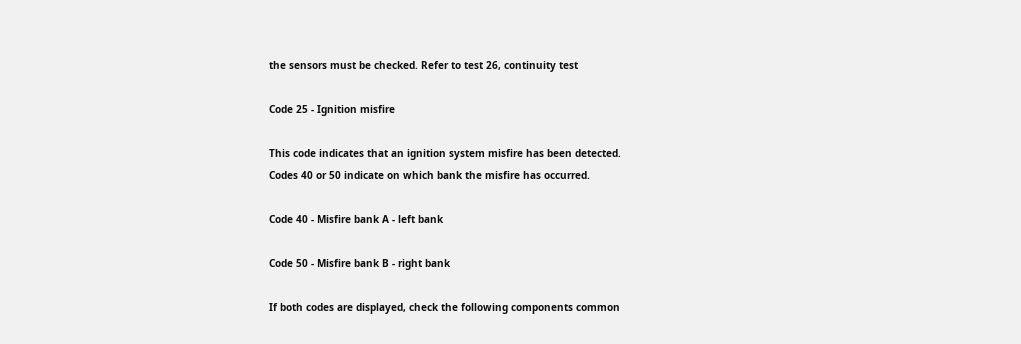the sensors must be checked. Refer to test 26, continuity test

Code 25 - Ignition misfire

This code indicates that an ignition system misfire has been detected.
Codes 40 or 50 indicate on which bank the misfire has occurred.

Code 40 - Misfire bank A - left bank

Code 50 - Misfire bank B - right bank

If both codes are displayed, check the following components common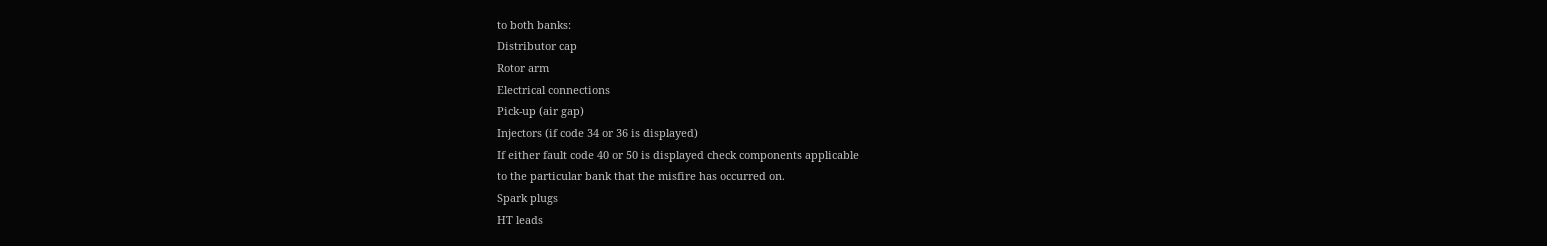to both banks:
Distributor cap
Rotor arm
Electrical connections
Pick-up (air gap)
Injectors (if code 34 or 36 is displayed)
If either fault code 40 or 50 is displayed check components applicable
to the particular bank that the misfire has occurred on.
Spark plugs
HT leads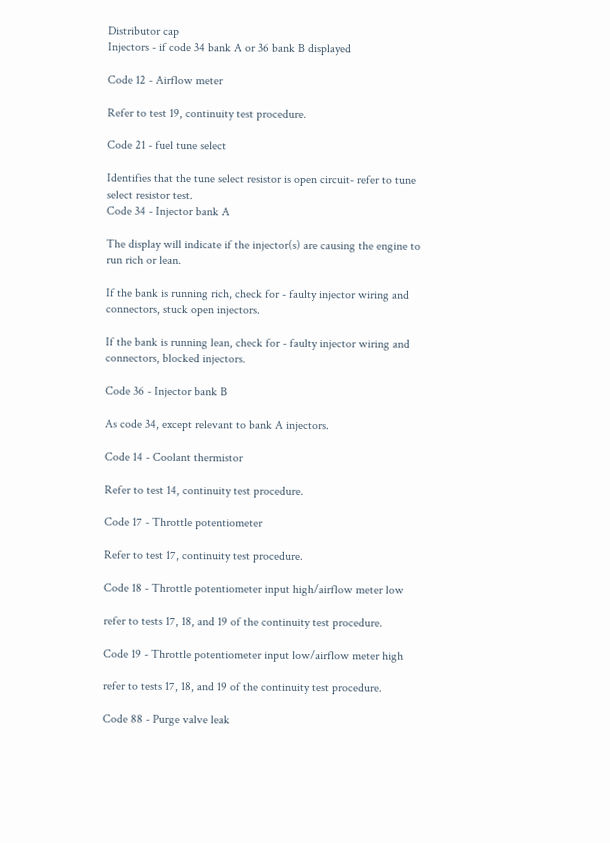Distributor cap
Injectors - if code 34 bank A or 36 bank B displayed

Code 12 - Airflow meter

Refer to test 19, continuity test procedure.

Code 21 - fuel tune select

Identifies that the tune select resistor is open circuit- refer to tune
select resistor test.
Code 34 - Injector bank A

The display will indicate if the injector(s) are causing the engine to
run rich or lean.

If the bank is running rich, check for - faulty injector wiring and
connectors, stuck open injectors.

If the bank is running lean, check for - faulty injector wiring and
connectors, blocked injectors.

Code 36 - Injector bank B

As code 34, except relevant to bank A injectors.

Code 14 - Coolant thermistor

Refer to test 14, continuity test procedure.

Code 17 - Throttle potentiometer

Refer to test 17, continuity test procedure.

Code 18 - Throttle potentiometer input high/airflow meter low

refer to tests 17, 18, and 19 of the continuity test procedure.

Code 19 - Throttle potentiometer input low/airflow meter high

refer to tests 17, 18, and 19 of the continuity test procedure.

Code 88 - Purge valve leak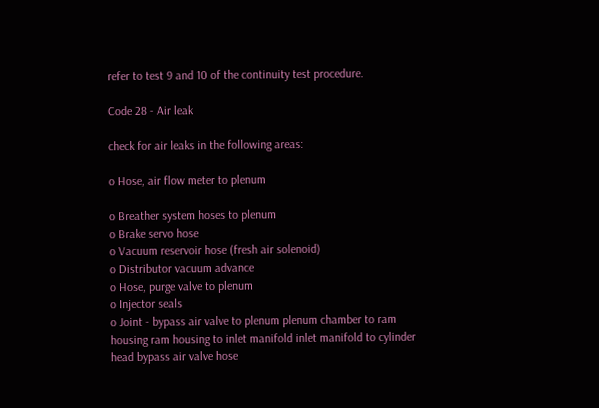refer to test 9 and 10 of the continuity test procedure.

Code 28 - Air leak

check for air leaks in the following areas:

o Hose, air flow meter to plenum

o Breather system hoses to plenum
o Brake servo hose
o Vacuum reservoir hose (fresh air solenoid)
o Distributor vacuum advance
o Hose, purge valve to plenum
o Injector seals
o Joint - bypass air valve to plenum plenum chamber to ram
housing ram housing to inlet manifold inlet manifold to cylinder
head bypass air valve hose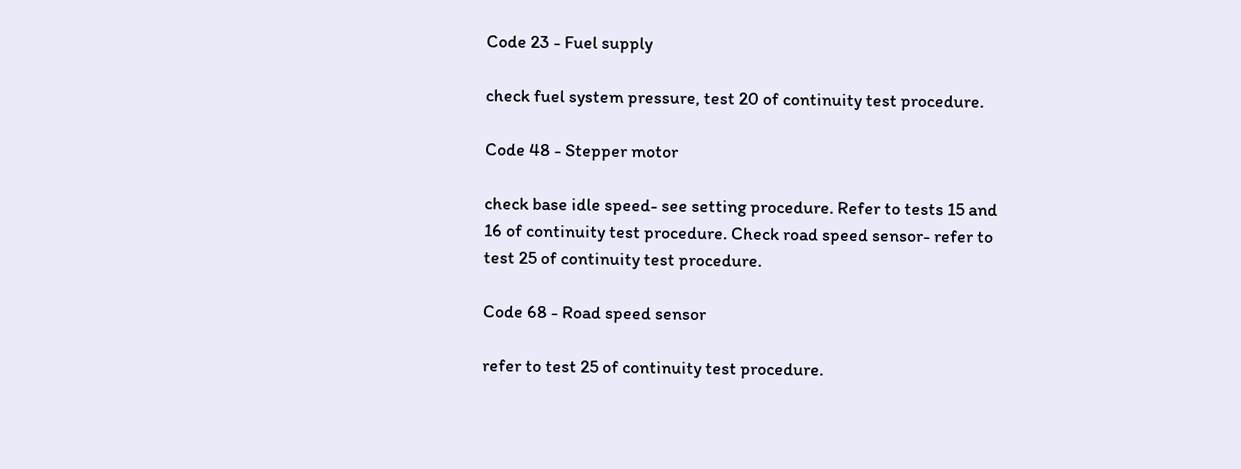Code 23 - Fuel supply

check fuel system pressure, test 20 of continuity test procedure.

Code 48 - Stepper motor

check base idle speed- see setting procedure. Refer to tests 15 and
16 of continuity test procedure. Check road speed sensor- refer to
test 25 of continuity test procedure.

Code 68 - Road speed sensor

refer to test 25 of continuity test procedure.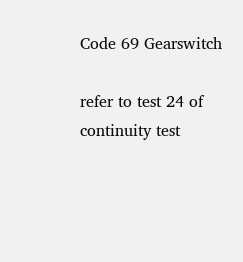Code 69 Gearswitch

refer to test 24 of continuity test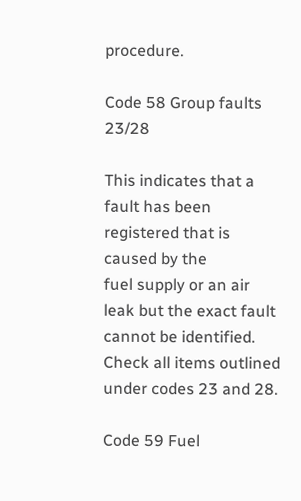procedure.

Code 58 Group faults 23/28

This indicates that a fault has been registered that is caused by the
fuel supply or an air leak but the exact fault cannot be identified.
Check all items outlined under codes 23 and 28.

Code 59 Fuel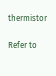thermistor

Refer to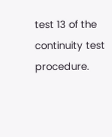test 13 of the continuity test procedure.